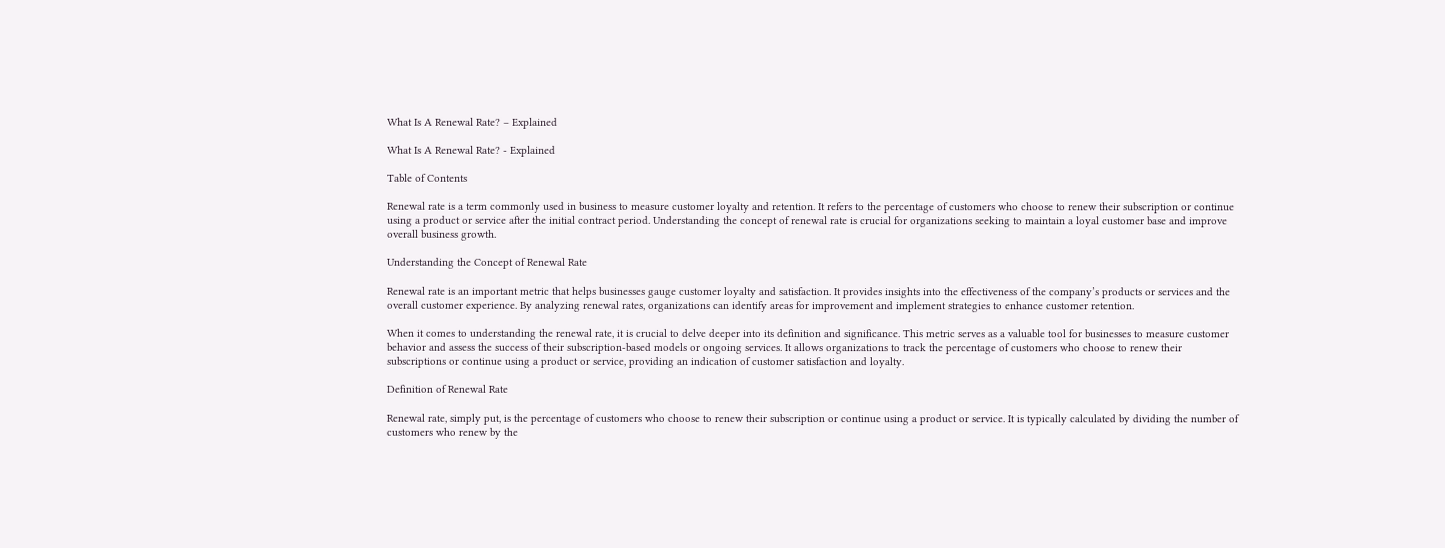What Is A Renewal Rate? – Explained

What Is A Renewal Rate? - Explained

Table of Contents

Renewal rate is a term commonly used in business to measure customer loyalty and retention. It refers to the percentage of customers who choose to renew their subscription or continue using a product or service after the initial contract period. Understanding the concept of renewal rate is crucial for organizations seeking to maintain a loyal customer base and improve overall business growth.

Understanding the Concept of Renewal Rate

Renewal rate is an important metric that helps businesses gauge customer loyalty and satisfaction. It provides insights into the effectiveness of the company’s products or services and the overall customer experience. By analyzing renewal rates, organizations can identify areas for improvement and implement strategies to enhance customer retention.

When it comes to understanding the renewal rate, it is crucial to delve deeper into its definition and significance. This metric serves as a valuable tool for businesses to measure customer behavior and assess the success of their subscription-based models or ongoing services. It allows organizations to track the percentage of customers who choose to renew their subscriptions or continue using a product or service, providing an indication of customer satisfaction and loyalty.

Definition of Renewal Rate

Renewal rate, simply put, is the percentage of customers who choose to renew their subscription or continue using a product or service. It is typically calculated by dividing the number of customers who renew by the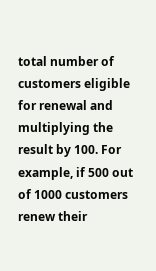total number of customers eligible for renewal and multiplying the result by 100. For example, if 500 out of 1000 customers renew their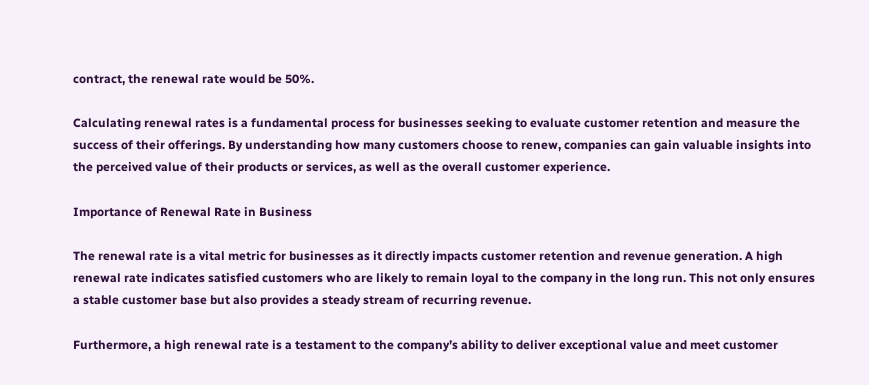contract, the renewal rate would be 50%.

Calculating renewal rates is a fundamental process for businesses seeking to evaluate customer retention and measure the success of their offerings. By understanding how many customers choose to renew, companies can gain valuable insights into the perceived value of their products or services, as well as the overall customer experience.

Importance of Renewal Rate in Business

The renewal rate is a vital metric for businesses as it directly impacts customer retention and revenue generation. A high renewal rate indicates satisfied customers who are likely to remain loyal to the company in the long run. This not only ensures a stable customer base but also provides a steady stream of recurring revenue.

Furthermore, a high renewal rate is a testament to the company’s ability to deliver exceptional value and meet customer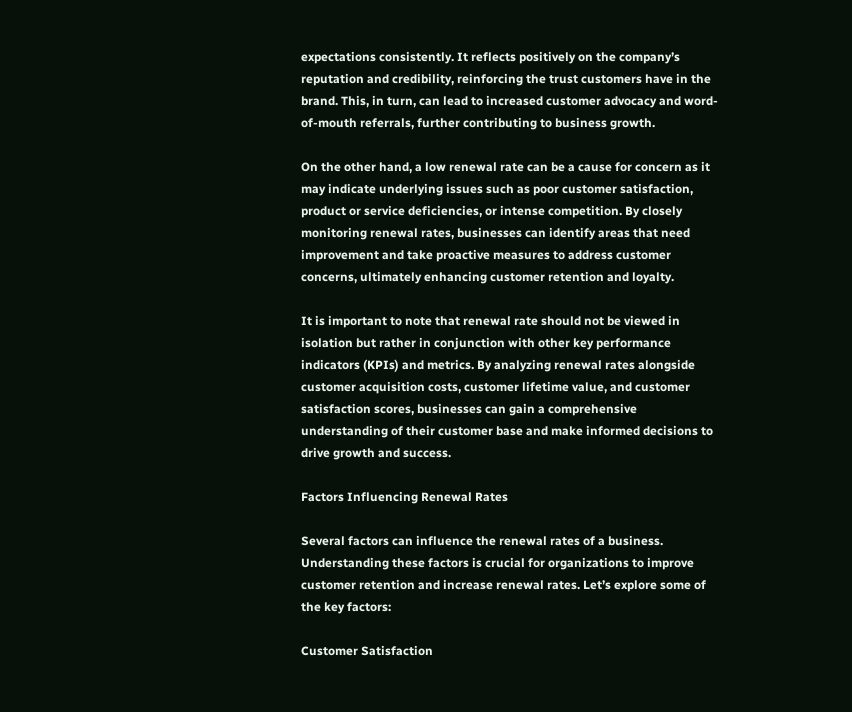expectations consistently. It reflects positively on the company’s reputation and credibility, reinforcing the trust customers have in the brand. This, in turn, can lead to increased customer advocacy and word-of-mouth referrals, further contributing to business growth.

On the other hand, a low renewal rate can be a cause for concern as it may indicate underlying issues such as poor customer satisfaction, product or service deficiencies, or intense competition. By closely monitoring renewal rates, businesses can identify areas that need improvement and take proactive measures to address customer concerns, ultimately enhancing customer retention and loyalty.

It is important to note that renewal rate should not be viewed in isolation but rather in conjunction with other key performance indicators (KPIs) and metrics. By analyzing renewal rates alongside customer acquisition costs, customer lifetime value, and customer satisfaction scores, businesses can gain a comprehensive understanding of their customer base and make informed decisions to drive growth and success.

Factors Influencing Renewal Rates

Several factors can influence the renewal rates of a business. Understanding these factors is crucial for organizations to improve customer retention and increase renewal rates. Let’s explore some of the key factors:

Customer Satisfaction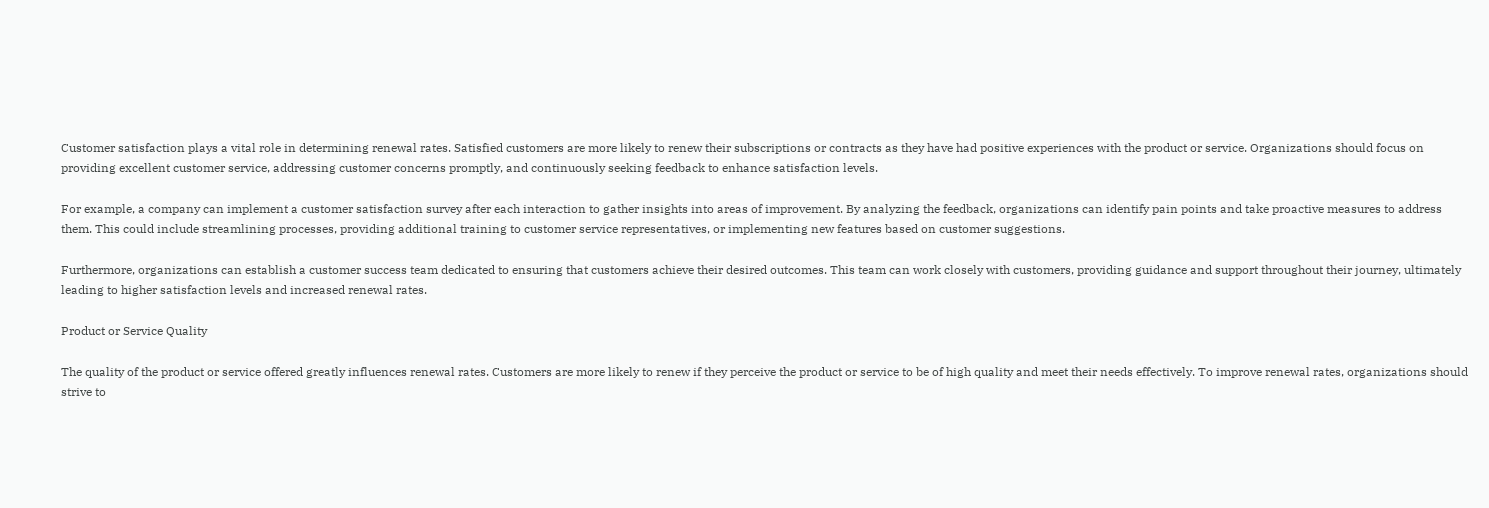Customer satisfaction plays a vital role in determining renewal rates. Satisfied customers are more likely to renew their subscriptions or contracts as they have had positive experiences with the product or service. Organizations should focus on providing excellent customer service, addressing customer concerns promptly, and continuously seeking feedback to enhance satisfaction levels.

For example, a company can implement a customer satisfaction survey after each interaction to gather insights into areas of improvement. By analyzing the feedback, organizations can identify pain points and take proactive measures to address them. This could include streamlining processes, providing additional training to customer service representatives, or implementing new features based on customer suggestions.

Furthermore, organizations can establish a customer success team dedicated to ensuring that customers achieve their desired outcomes. This team can work closely with customers, providing guidance and support throughout their journey, ultimately leading to higher satisfaction levels and increased renewal rates.

Product or Service Quality

The quality of the product or service offered greatly influences renewal rates. Customers are more likely to renew if they perceive the product or service to be of high quality and meet their needs effectively. To improve renewal rates, organizations should strive to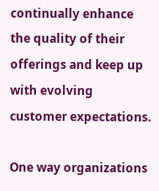continually enhance the quality of their offerings and keep up with evolving customer expectations.

One way organizations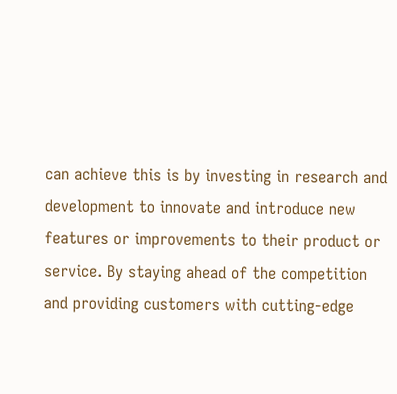can achieve this is by investing in research and development to innovate and introduce new features or improvements to their product or service. By staying ahead of the competition and providing customers with cutting-edge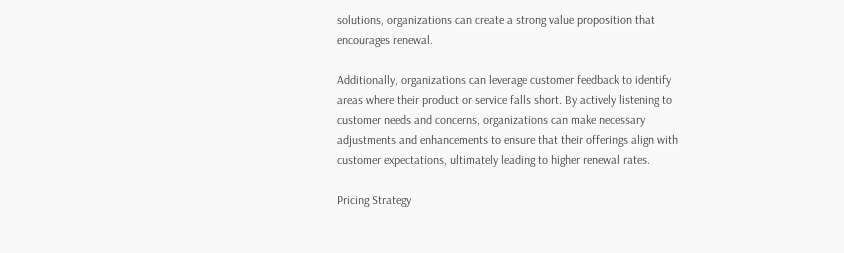solutions, organizations can create a strong value proposition that encourages renewal.

Additionally, organizations can leverage customer feedback to identify areas where their product or service falls short. By actively listening to customer needs and concerns, organizations can make necessary adjustments and enhancements to ensure that their offerings align with customer expectations, ultimately leading to higher renewal rates.

Pricing Strategy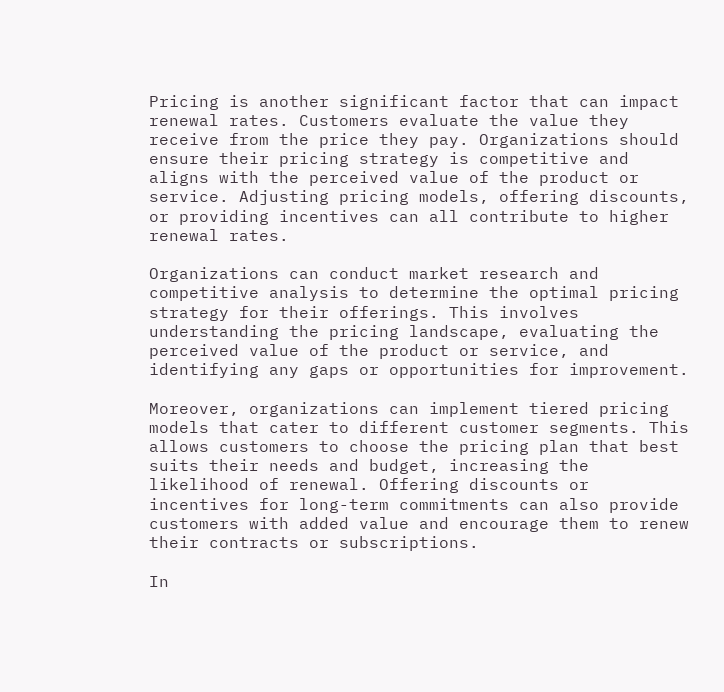Pricing is another significant factor that can impact renewal rates. Customers evaluate the value they receive from the price they pay. Organizations should ensure their pricing strategy is competitive and aligns with the perceived value of the product or service. Adjusting pricing models, offering discounts, or providing incentives can all contribute to higher renewal rates.

Organizations can conduct market research and competitive analysis to determine the optimal pricing strategy for their offerings. This involves understanding the pricing landscape, evaluating the perceived value of the product or service, and identifying any gaps or opportunities for improvement.

Moreover, organizations can implement tiered pricing models that cater to different customer segments. This allows customers to choose the pricing plan that best suits their needs and budget, increasing the likelihood of renewal. Offering discounts or incentives for long-term commitments can also provide customers with added value and encourage them to renew their contracts or subscriptions.

In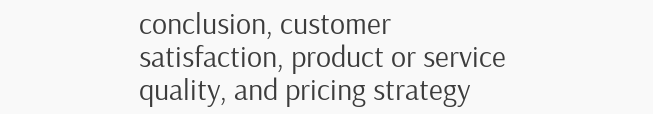conclusion, customer satisfaction, product or service quality, and pricing strategy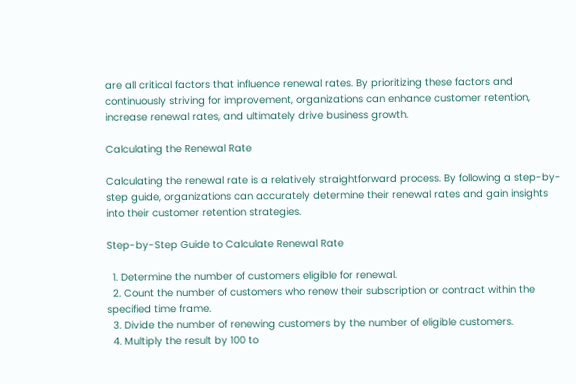are all critical factors that influence renewal rates. By prioritizing these factors and continuously striving for improvement, organizations can enhance customer retention, increase renewal rates, and ultimately drive business growth.

Calculating the Renewal Rate

Calculating the renewal rate is a relatively straightforward process. By following a step-by-step guide, organizations can accurately determine their renewal rates and gain insights into their customer retention strategies.

Step-by-Step Guide to Calculate Renewal Rate

  1. Determine the number of customers eligible for renewal.
  2. Count the number of customers who renew their subscription or contract within the specified time frame.
  3. Divide the number of renewing customers by the number of eligible customers.
  4. Multiply the result by 100 to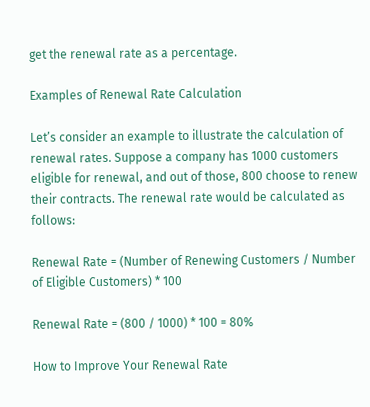get the renewal rate as a percentage.

Examples of Renewal Rate Calculation

Let’s consider an example to illustrate the calculation of renewal rates. Suppose a company has 1000 customers eligible for renewal, and out of those, 800 choose to renew their contracts. The renewal rate would be calculated as follows:

Renewal Rate = (Number of Renewing Customers / Number of Eligible Customers) * 100

Renewal Rate = (800 / 1000) * 100 = 80%

How to Improve Your Renewal Rate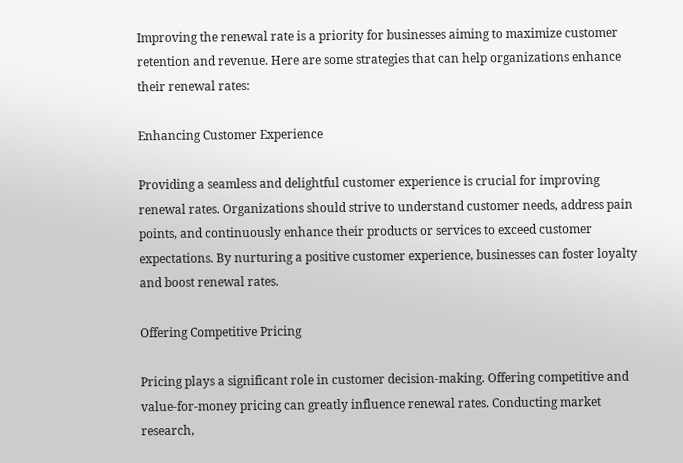Improving the renewal rate is a priority for businesses aiming to maximize customer retention and revenue. Here are some strategies that can help organizations enhance their renewal rates:

Enhancing Customer Experience

Providing a seamless and delightful customer experience is crucial for improving renewal rates. Organizations should strive to understand customer needs, address pain points, and continuously enhance their products or services to exceed customer expectations. By nurturing a positive customer experience, businesses can foster loyalty and boost renewal rates.

Offering Competitive Pricing

Pricing plays a significant role in customer decision-making. Offering competitive and value-for-money pricing can greatly influence renewal rates. Conducting market research,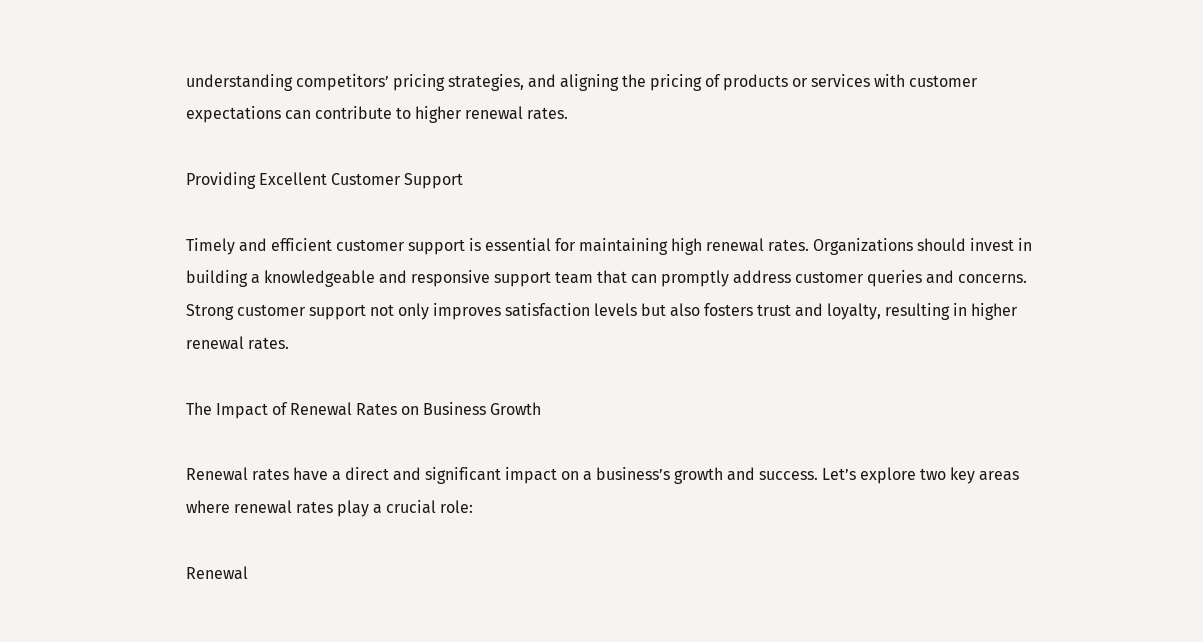understanding competitors’ pricing strategies, and aligning the pricing of products or services with customer expectations can contribute to higher renewal rates.

Providing Excellent Customer Support

Timely and efficient customer support is essential for maintaining high renewal rates. Organizations should invest in building a knowledgeable and responsive support team that can promptly address customer queries and concerns. Strong customer support not only improves satisfaction levels but also fosters trust and loyalty, resulting in higher renewal rates.

The Impact of Renewal Rates on Business Growth

Renewal rates have a direct and significant impact on a business’s growth and success. Let’s explore two key areas where renewal rates play a crucial role:

Renewal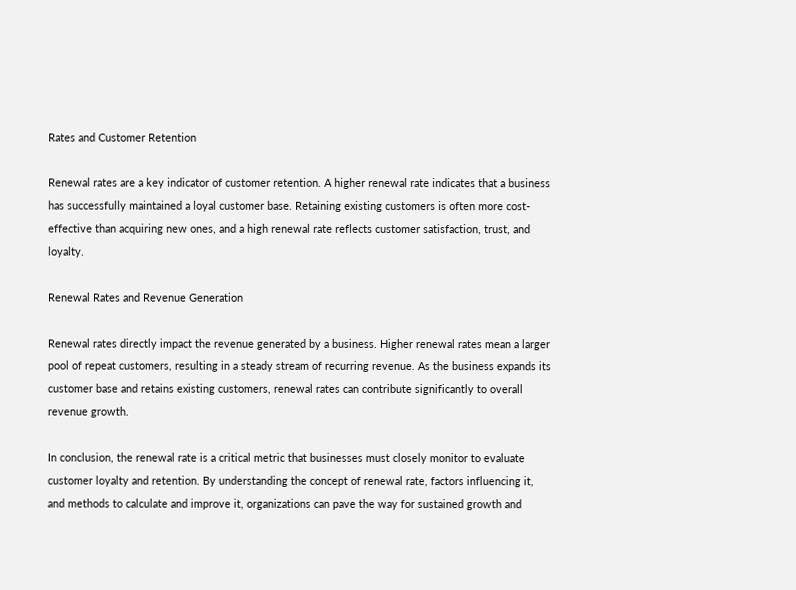Rates and Customer Retention

Renewal rates are a key indicator of customer retention. A higher renewal rate indicates that a business has successfully maintained a loyal customer base. Retaining existing customers is often more cost-effective than acquiring new ones, and a high renewal rate reflects customer satisfaction, trust, and loyalty.

Renewal Rates and Revenue Generation

Renewal rates directly impact the revenue generated by a business. Higher renewal rates mean a larger pool of repeat customers, resulting in a steady stream of recurring revenue. As the business expands its customer base and retains existing customers, renewal rates can contribute significantly to overall revenue growth.

In conclusion, the renewal rate is a critical metric that businesses must closely monitor to evaluate customer loyalty and retention. By understanding the concept of renewal rate, factors influencing it, and methods to calculate and improve it, organizations can pave the way for sustained growth and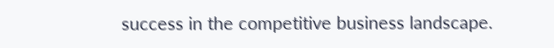success in the competitive business landscape.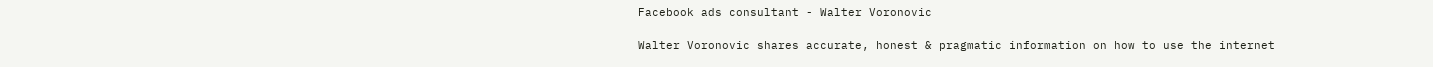Facebook ads consultant - Walter Voronovic

Walter Voronovic shares accurate, honest & pragmatic information on how to use the internet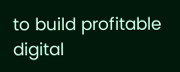to build profitable digital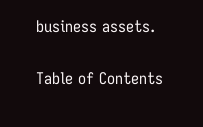business assets.


Table of Contents